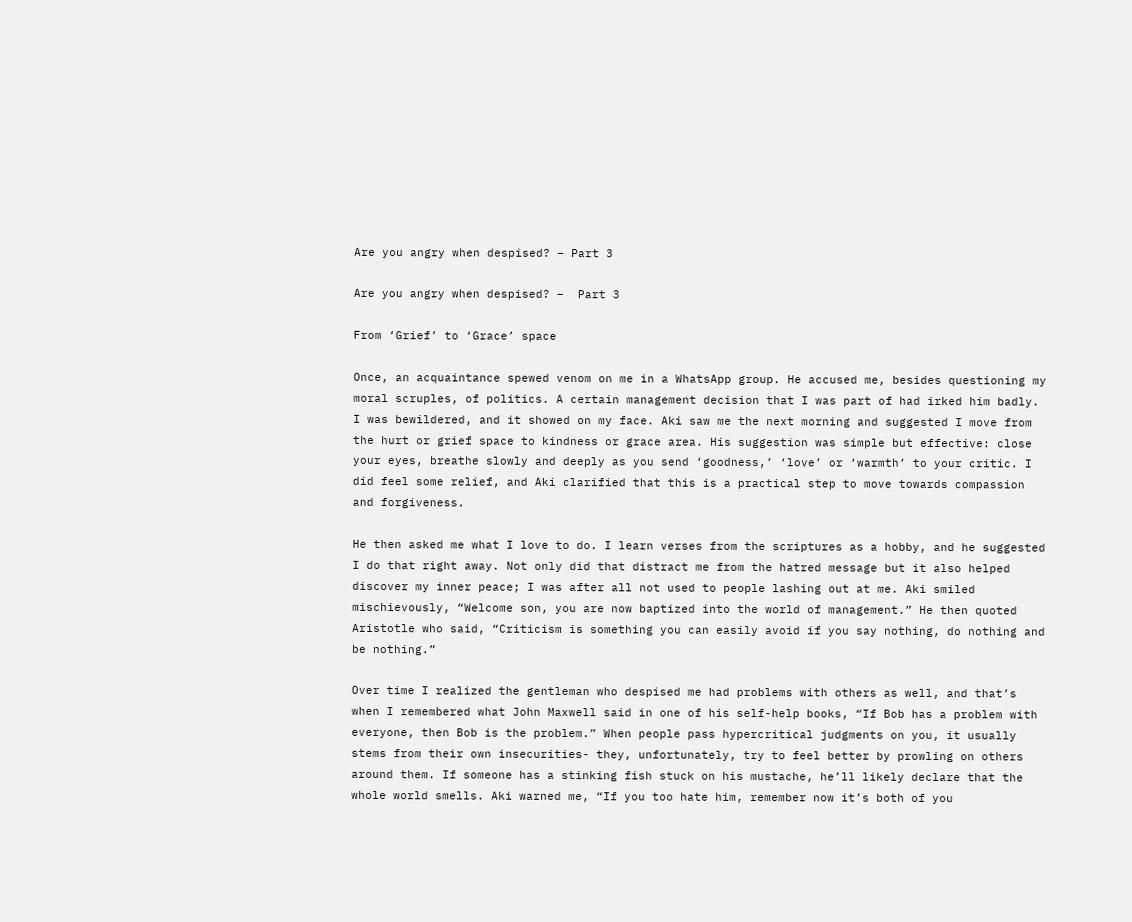Are you angry when despised? – Part 3

Are you angry when despised? –  Part 3

From ‘Grief’ to ‘Grace’ space

Once, an acquaintance spewed venom on me in a WhatsApp group. He accused me, besides questioning my moral scruples, of politics. A certain management decision that I was part of had irked him badly. I was bewildered, and it showed on my face. Aki saw me the next morning and suggested I move from the hurt or grief space to kindness or grace area. His suggestion was simple but effective: close your eyes, breathe slowly and deeply as you send ‘goodness,’ ‘love’ or ‘warmth’ to your critic. I did feel some relief, and Aki clarified that this is a practical step to move towards compassion and forgiveness.

He then asked me what I love to do. I learn verses from the scriptures as a hobby, and he suggested I do that right away. Not only did that distract me from the hatred message but it also helped discover my inner peace; I was after all not used to people lashing out at me. Aki smiled mischievously, “Welcome son, you are now baptized into the world of management.” He then quoted Aristotle who said, “Criticism is something you can easily avoid if you say nothing, do nothing and be nothing.”

Over time I realized the gentleman who despised me had problems with others as well, and that’s when I remembered what John Maxwell said in one of his self-help books, “If Bob has a problem with everyone, then Bob is the problem.” When people pass hypercritical judgments on you, it usually stems from their own insecurities- they, unfortunately, try to feel better by prowling on others around them. If someone has a stinking fish stuck on his mustache, he’ll likely declare that the whole world smells. Aki warned me, “If you too hate him, remember now it’s both of you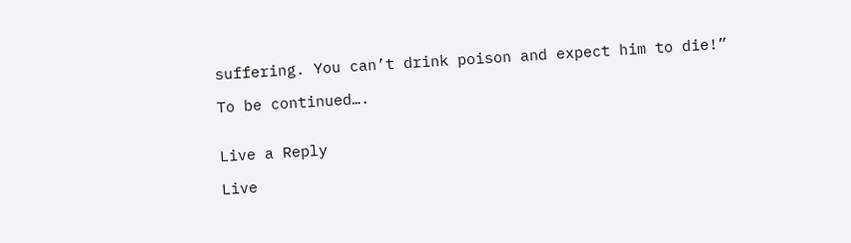suffering. You can’t drink poison and expect him to die!”

To be continued….


Live a Reply

Live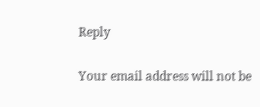Reply

Your email address will not be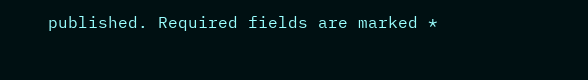published. Required fields are marked *